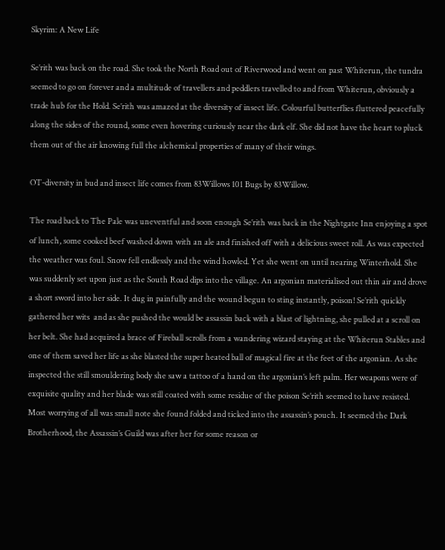Skyrim: A New Life

Se’rith was back on the road. She took the North Road out of Riverwood and went on past Whiterun, the tundra seemed to go on forever and a multitude of travellers and peddlers travelled to and from Whiterun, obviously a trade hub for the Hold. Se’rith was amazed at the diversity of insect life. Colourful butterflies fluttered peacefully along the sides of the round, some even hovering curiously near the dark elf. She did not have the heart to pluck them out of the air knowing full the alchemical properties of many of their wings.

OT-diversity in bud and insect life comes from 83Willows 101 Bugs by 83Willow.

The road back to The Pale was uneventful and soon enough Se’rith was back in the Nightgate Inn enjoying a spot of lunch, some cooked beef washed down with an ale and finished off with a delicious sweet roll. As was expected the weather was foul. Snow fell endlessly and the wind howled. Yet she went on until nearing Winterhold. She was suddenly set upon just as the South Road dips into the village. An argonian materialised out thin air and drove a short sword into her side. It dug in painfully and the wound begun to sting instantly, poison! Se’rith quickly gathered her wits  and as she pushed the would be assassin back with a blast of lightning, she pulled at a scroll on her belt. She had acquired a brace of Fireball scrolls from a wandering wizard staying at the Whiterun Stables and one of them saved her life as she blasted the super heated ball of magical fire at the feet of the argonian. As she inspected the still smouldering body she saw a tattoo of a hand on the argonian’s left palm. Her weapons were of exquisite quality and her blade was still coated with some residue of the poison Se’rith seemed to have resisted. Most worrying of all was small note she found folded and ticked into the assassin’s pouch. It seemed the Dark Brotherhood, the Assassin’s Guild was after her for some reason or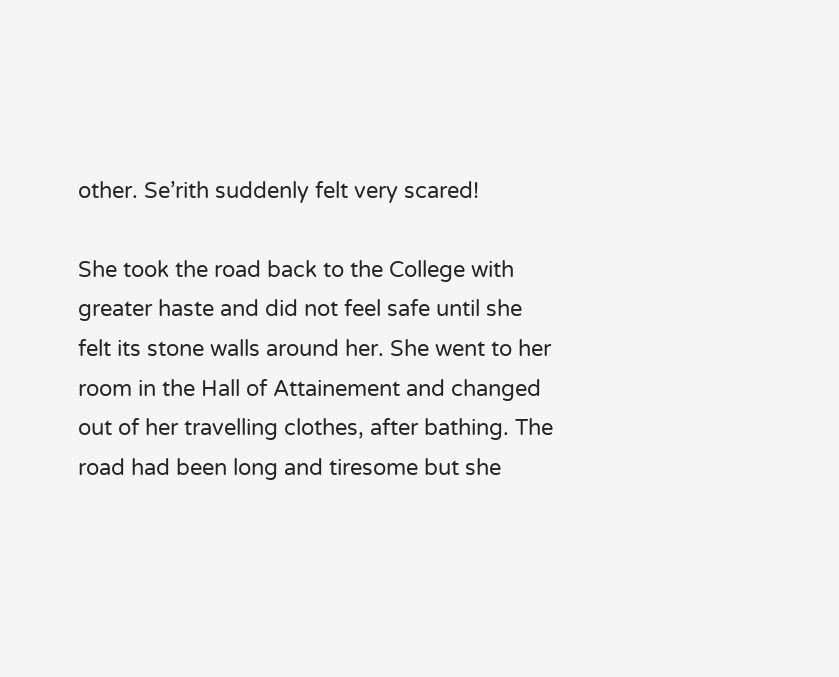other. Se’rith suddenly felt very scared!

She took the road back to the College with greater haste and did not feel safe until she felt its stone walls around her. She went to her room in the Hall of Attainement and changed out of her travelling clothes, after bathing. The road had been long and tiresome but she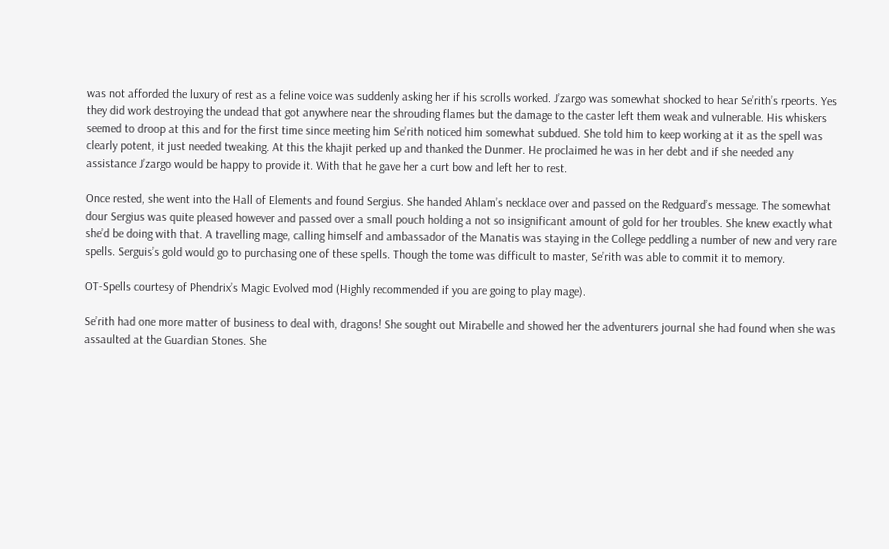was not afforded the luxury of rest as a feline voice was suddenly asking her if his scrolls worked. J’zargo was somewhat shocked to hear Se’rith’s rpeorts. Yes they did work destroying the undead that got anywhere near the shrouding flames but the damage to the caster left them weak and vulnerable. His whiskers seemed to droop at this and for the first time since meeting him Se’rith noticed him somewhat subdued. She told him to keep working at it as the spell was clearly potent, it just needed tweaking. At this the khajit perked up and thanked the Dunmer. He proclaimed he was in her debt and if she needed any assistance J’zargo would be happy to provide it. With that he gave her a curt bow and left her to rest.

Once rested, she went into the Hall of Elements and found Sergius. She handed Ahlam’s necklace over and passed on the Redguard’s message. The somewhat dour Sergius was quite pleased however and passed over a small pouch holding a not so insignificant amount of gold for her troubles. She knew exactly what she’d be doing with that. A travelling mage, calling himself and ambassador of the Manatis was staying in the College peddling a number of new and very rare spells. Serguis’s gold would go to purchasing one of these spells. Though the tome was difficult to master, Se’rith was able to commit it to memory.

OT-Spells courtesy of Phendrix’s Magic Evolved mod (Highly recommended if you are going to play mage).

Se’rith had one more matter of business to deal with, dragons! She sought out Mirabelle and showed her the adventurers journal she had found when she was assaulted at the Guardian Stones. She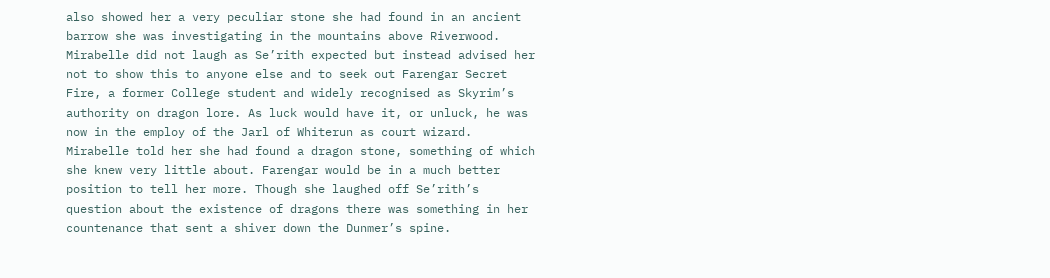also showed her a very peculiar stone she had found in an ancient barrow she was investigating in the mountains above Riverwood. Mirabelle did not laugh as Se’rith expected but instead advised her not to show this to anyone else and to seek out Farengar Secret Fire, a former College student and widely recognised as Skyrim’s authority on dragon lore. As luck would have it, or unluck, he was now in the employ of the Jarl of Whiterun as court wizard. Mirabelle told her she had found a dragon stone, something of which she knew very little about. Farengar would be in a much better position to tell her more. Though she laughed off Se’rith’s question about the existence of dragons there was something in her countenance that sent a shiver down the Dunmer’s spine.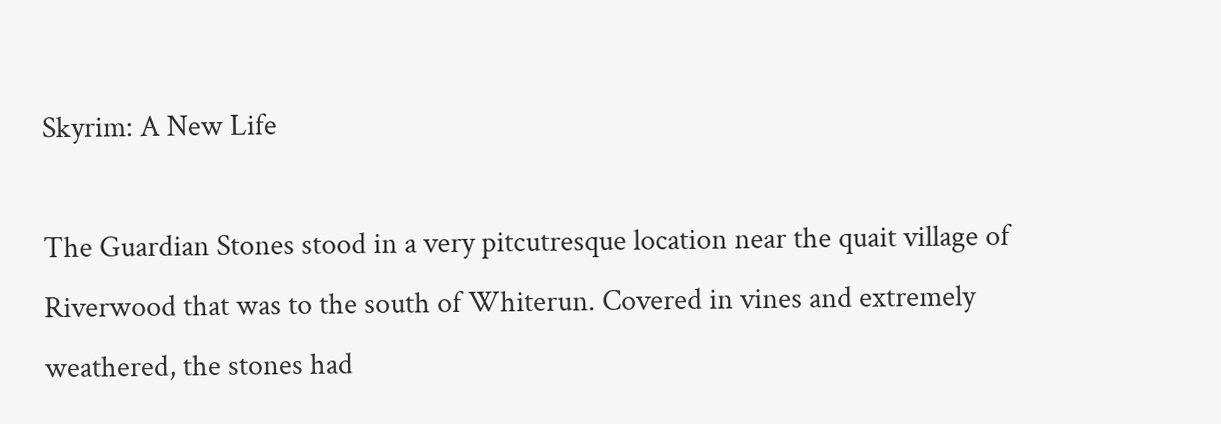Skyrim: A New Life

The Guardian Stones stood in a very pitcutresque location near the quait village of Riverwood that was to the south of Whiterun. Covered in vines and extremely weathered, the stones had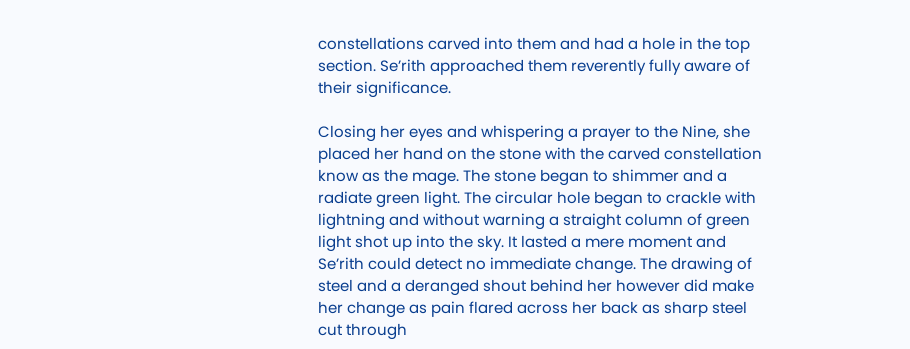constellations carved into them and had a hole in the top section. Se’rith approached them reverently fully aware of their significance.

Closing her eyes and whispering a prayer to the Nine, she placed her hand on the stone with the carved constellation know as the mage. The stone began to shimmer and a radiate green light. The circular hole began to crackle with lightning and without warning a straight column of green light shot up into the sky. It lasted a mere moment and Se’rith could detect no immediate change. The drawing of steel and a deranged shout behind her however did make her change as pain flared across her back as sharp steel cut through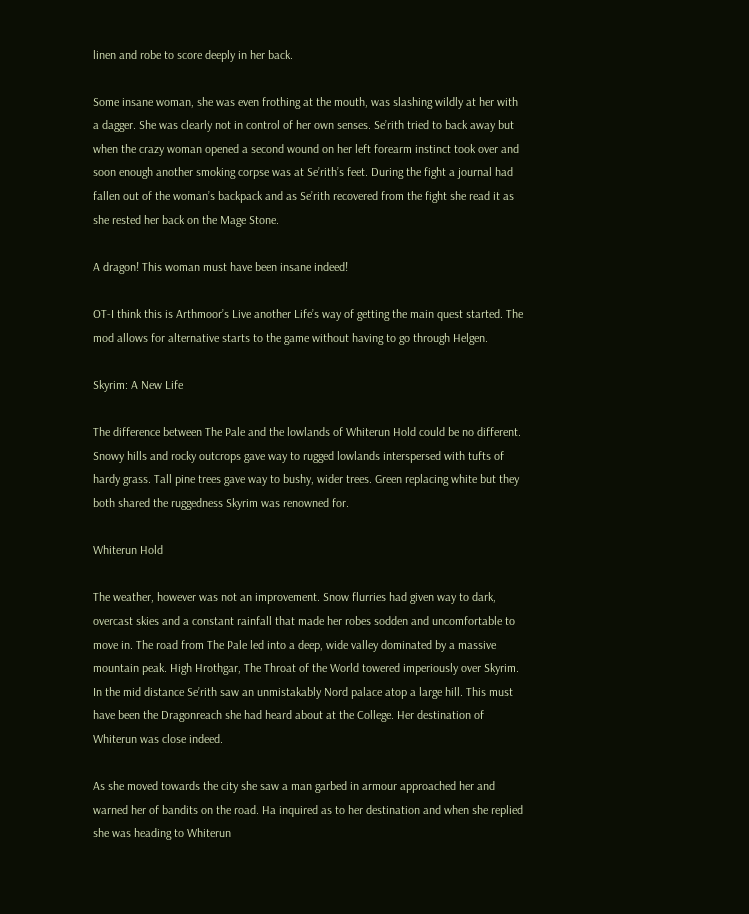linen and robe to score deeply in her back.

Some insane woman, she was even frothing at the mouth, was slashing wildly at her with a dagger. She was clearly not in control of her own senses. Se’rith tried to back away but when the crazy woman opened a second wound on her left forearm instinct took over and soon enough another smoking corpse was at Se’rith’s feet. During the fight a journal had fallen out of the woman’s backpack and as Se’rith recovered from the fight she read it as she rested her back on the Mage Stone.

A dragon! This woman must have been insane indeed!

OT-I think this is Arthmoor’s Live another Life’s way of getting the main quest started. The mod allows for alternative starts to the game without having to go through Helgen.

Skyrim: A New Life

The difference between The Pale and the lowlands of Whiterun Hold could be no different. Snowy hills and rocky outcrops gave way to rugged lowlands interspersed with tufts of hardy grass. Tall pine trees gave way to bushy, wider trees. Green replacing white but they both shared the ruggedness Skyrim was renowned for.

Whiterun Hold

The weather, however was not an improvement. Snow flurries had given way to dark, overcast skies and a constant rainfall that made her robes sodden and uncomfortable to move in. The road from The Pale led into a deep, wide valley dominated by a massive mountain peak. High Hrothgar, The Throat of the World towered imperiously over Skyrim. In the mid distance Se’rith saw an unmistakably Nord palace atop a large hill. This must have been the Dragonreach she had heard about at the College. Her destination of Whiterun was close indeed.

As she moved towards the city she saw a man garbed in armour approached her and warned her of bandits on the road. Ha inquired as to her destination and when she replied she was heading to Whiterun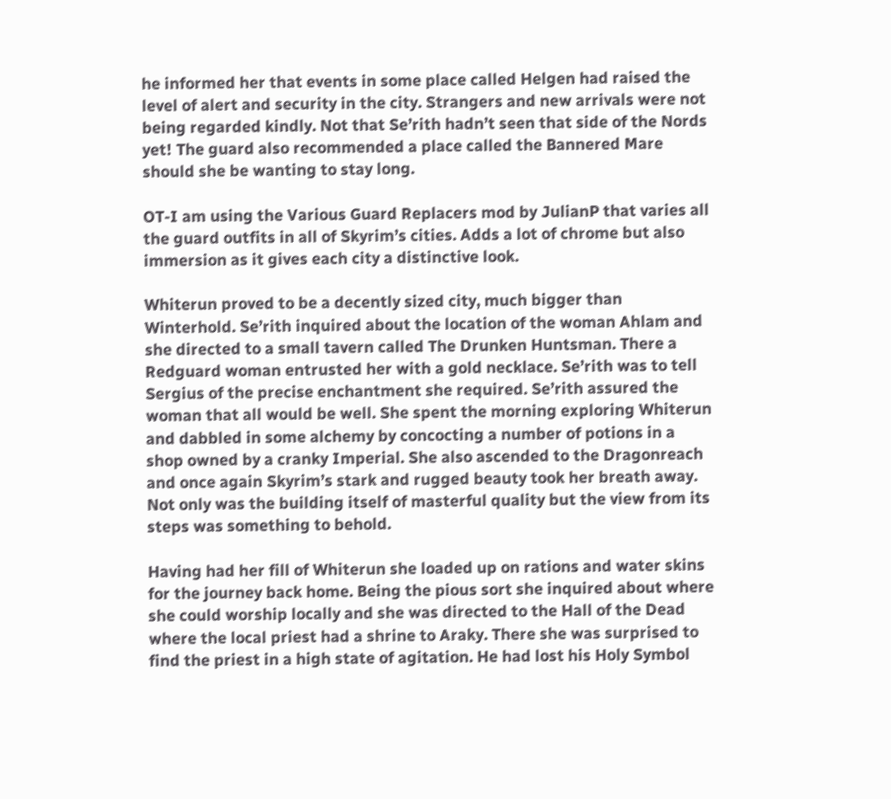he informed her that events in some place called Helgen had raised the level of alert and security in the city. Strangers and new arrivals were not being regarded kindly. Not that Se’rith hadn’t seen that side of the Nords yet! The guard also recommended a place called the Bannered Mare should she be wanting to stay long.

OT-I am using the Various Guard Replacers mod by JulianP that varies all the guard outfits in all of Skyrim’s cities. Adds a lot of chrome but also immersion as it gives each city a distinctive look.

Whiterun proved to be a decently sized city, much bigger than Winterhold. Se’rith inquired about the location of the woman Ahlam and she directed to a small tavern called The Drunken Huntsman. There a Redguard woman entrusted her with a gold necklace. Se’rith was to tell Sergius of the precise enchantment she required. Se’rith assured the woman that all would be well. She spent the morning exploring Whiterun and dabbled in some alchemy by concocting a number of potions in a shop owned by a cranky Imperial. She also ascended to the Dragonreach and once again Skyrim’s stark and rugged beauty took her breath away. Not only was the building itself of masterful quality but the view from its steps was something to behold.

Having had her fill of Whiterun she loaded up on rations and water skins for the journey back home. Being the pious sort she inquired about where she could worship locally and she was directed to the Hall of the Dead where the local priest had a shrine to Araky. There she was surprised to find the priest in a high state of agitation. He had lost his Holy Symbol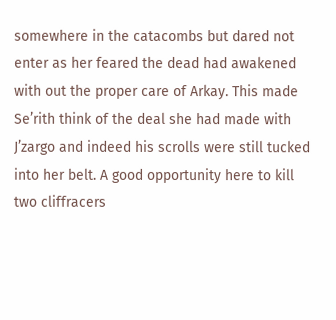somewhere in the catacombs but dared not enter as her feared the dead had awakened with out the proper care of Arkay. This made Se’rith think of the deal she had made with J’zargo and indeed his scrolls were still tucked into her belt. A good opportunity here to kill two cliffracers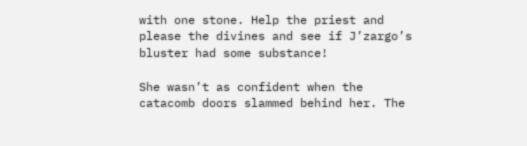with one stone. Help the priest and please the divines and see if J’zargo’s bluster had some substance!

She wasn’t as confident when the catacomb doors slammed behind her. The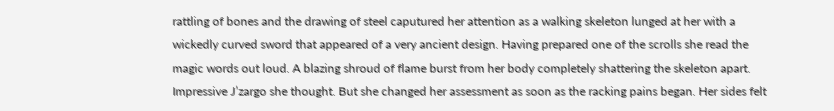rattling of bones and the drawing of steel caputured her attention as a walking skeleton lunged at her with a wickedly curved sword that appeared of a very ancient design. Having prepared one of the scrolls she read the magic words out loud. A blazing shroud of flame burst from her body completely shattering the skeleton apart. Impressive J’zargo she thought. But she changed her assessment as soon as the racking pains began. Her sides felt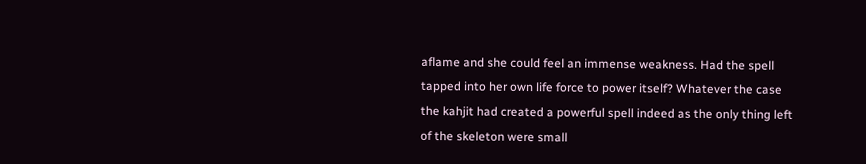aflame and she could feel an immense weakness. Had the spell tapped into her own life force to power itself? Whatever the case the kahjit had created a powerful spell indeed as the only thing left of the skeleton were small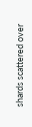shards scattered over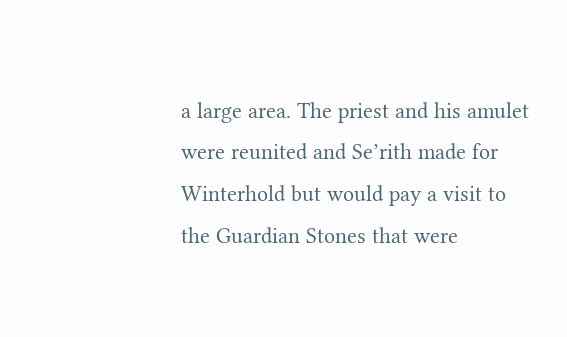a large area. The priest and his amulet were reunited and Se’rith made for Winterhold but would pay a visit to the Guardian Stones that were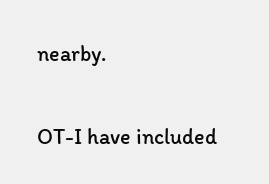nearby.

OT-I have included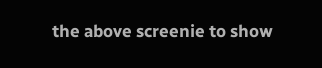the above screenie to show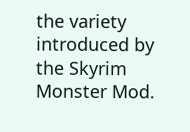the variety introduced by the Skyrim Monster Mod.